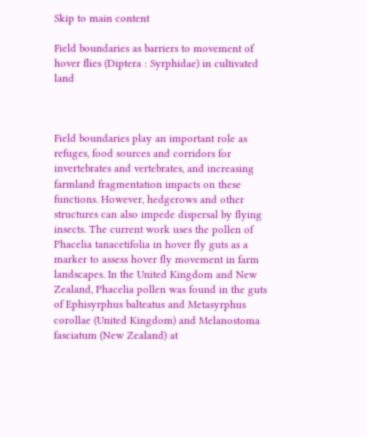Skip to main content

Field boundaries as barriers to movement of hover flies (Diptera : Syrphidae) in cultivated land



Field boundaries play an important role as refuges, food sources and corridors for invertebrates and vertebrates, and increasing farmland fragmentation impacts on these functions. However, hedgerows and other structures can also impede dispersal by flying insects. The current work uses the pollen of Phacelia tanacetifolia in hover fly guts as a marker to assess hover fly movement in farm landscapes. In the United Kingdom and New Zealand, Phacelia pollen was found in the guts of Ephisyrphus balteatus and Metasyrphus corollae (United Kingdom) and Melanostoma fasciatum (New Zealand) at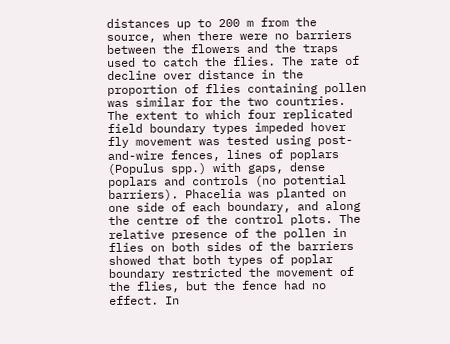distances up to 200 m from the source, when there were no barriers between the flowers and the traps used to catch the flies. The rate of decline over distance in the proportion of flies containing pollen was similar for the two countries. The extent to which four replicated field boundary types impeded hover fly movement was tested using post-and-wire fences, lines of poplars (Populus spp.) with gaps, dense poplars and controls (no potential barriers). Phacelia was planted on one side of each boundary, and along the centre of the control plots. The relative presence of the pollen in flies on both sides of the barriers showed that both types of poplar boundary restricted the movement of the flies, but the fence had no effect. In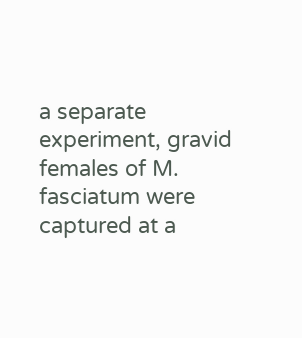a separate experiment, gravid females of M. fasciatum were captured at a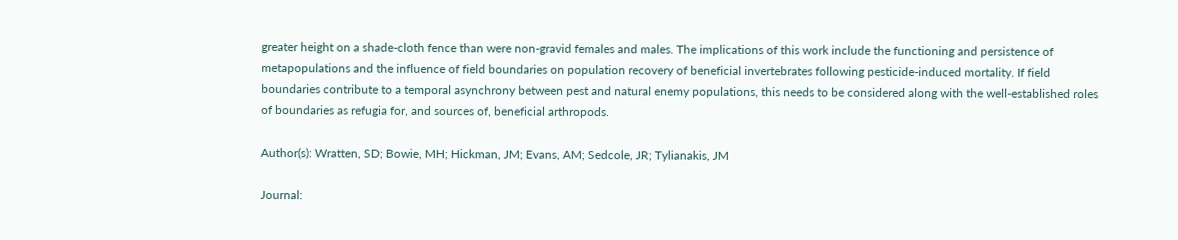greater height on a shade-cloth fence than were non-gravid females and males. The implications of this work include the functioning and persistence of metapopulations and the influence of field boundaries on population recovery of beneficial invertebrates following pesticide-induced mortality. If field boundaries contribute to a temporal asynchrony between pest and natural enemy populations, this needs to be considered along with the well-established roles of boundaries as refugia for, and sources of, beneficial arthropods.

Author(s): Wratten, SD; Bowie, MH; Hickman, JM; Evans, AM; Sedcole, JR; Tylianakis, JM

Journal: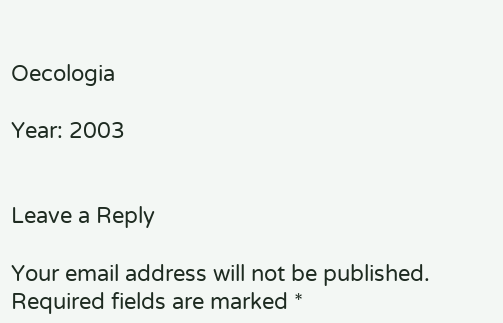Oecologia

Year: 2003


Leave a Reply

Your email address will not be published. Required fields are marked *